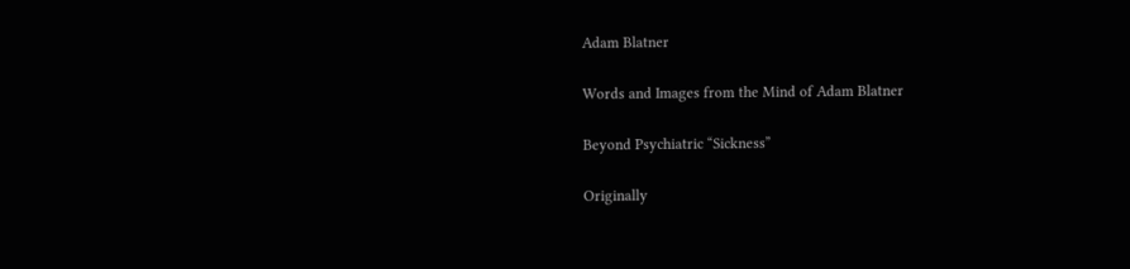Adam Blatner

Words and Images from the Mind of Adam Blatner

Beyond Psychiatric “Sickness”

Originally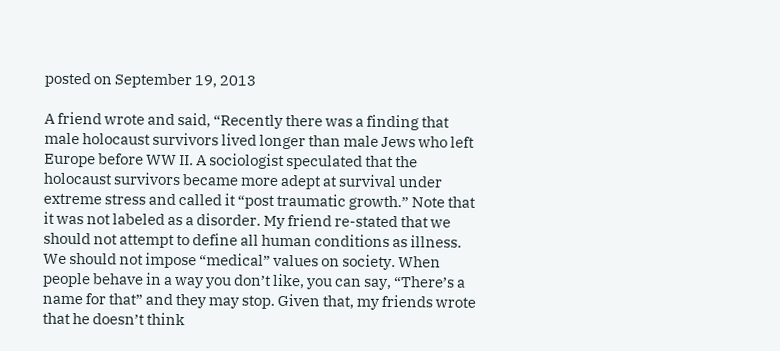posted on September 19, 2013

A friend wrote and said, “Recently there was a finding that male holocaust survivors lived longer than male Jews who left Europe before WW II. A sociologist speculated that the holocaust survivors became more adept at survival under extreme stress and called it “post traumatic growth.” Note that it was not labeled as a disorder. My friend re-stated that we should not attempt to define all human conditions as illness. We should not impose “medical” values on society. When people behave in a way you don’t like, you can say, “There’s a  name for that” and they may stop. Given that, my friends wrote that he doesn’t think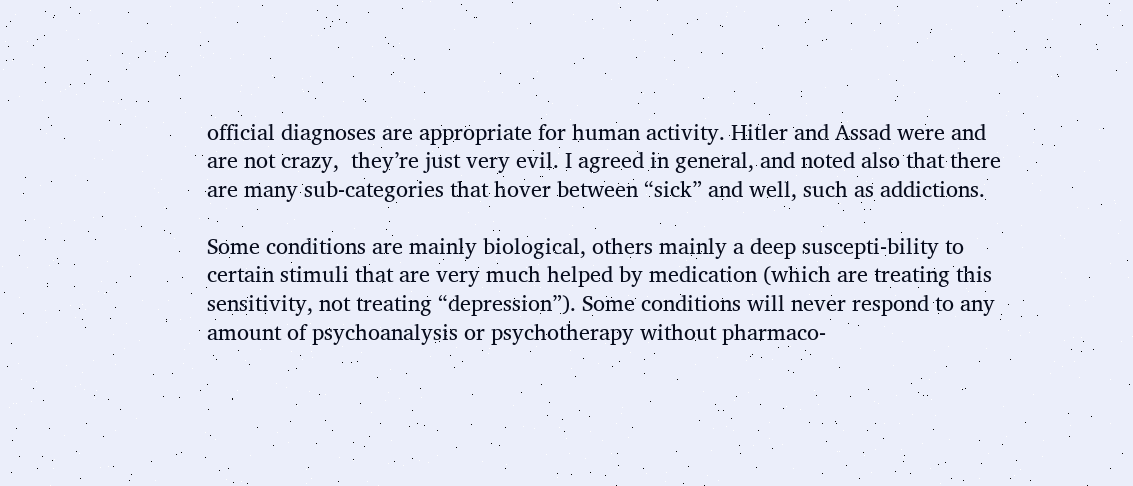official diagnoses are appropriate for human activity. Hitler and Assad were and are not crazy,  they’re just very evil. I agreed in general, and noted also that there are many sub-categories that hover between “sick” and well, such as addictions.

Some conditions are mainly biological, others mainly a deep suscepti-bility to certain stimuli that are very much helped by medication (which are treating this sensitivity, not treating “depression”). Some conditions will never respond to any amount of psychoanalysis or psychotherapy without pharmaco-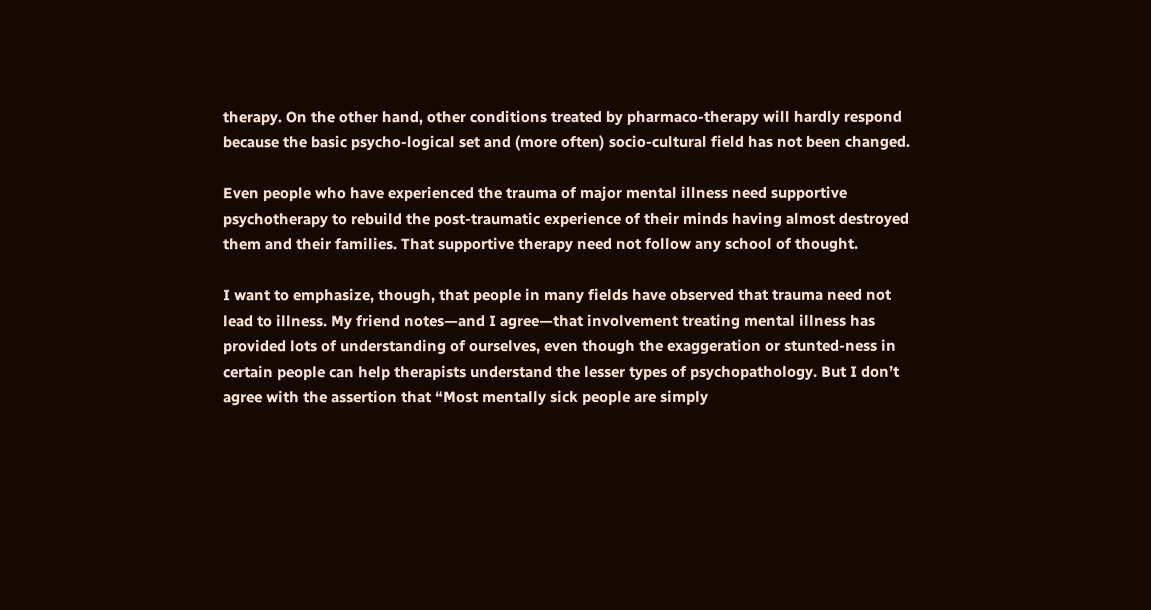therapy. On the other hand, other conditions treated by pharmaco-therapy will hardly respond because the basic psycho-logical set and (more often) socio-cultural field has not been changed.

Even people who have experienced the trauma of major mental illness need supportive psychotherapy to rebuild the post-traumatic experience of their minds having almost destroyed them and their families. That supportive therapy need not follow any school of thought.

I want to emphasize, though, that people in many fields have observed that trauma need not lead to illness. My friend notes—and I agree—that involvement treating mental illness has provided lots of understanding of ourselves, even though the exaggeration or stunted-ness in certain people can help therapists understand the lesser types of psychopathology. But I don’t agree with the assertion that “Most mentally sick people are simply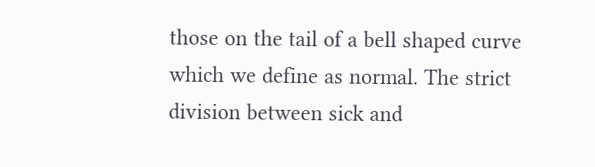those on the tail of a bell shaped curve which we define as normal. The strict division between sick and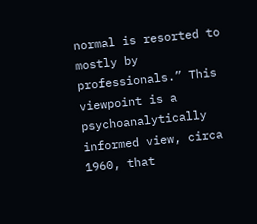normal is resorted to mostly by professionals.” This viewpoint is a psychoanalytically informed view, circa 1960, that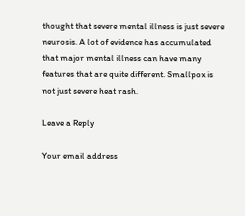thought that severe mental illness is just severe neurosis. A lot of evidence has accumulated that major mental illness can have many features that are quite different. Smallpox is not just severe heat rash.

Leave a Reply

Your email address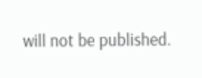will not be published.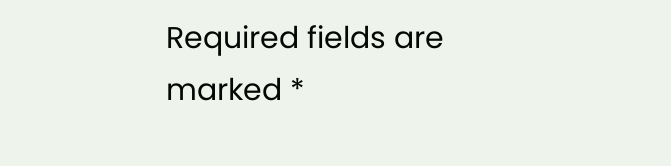Required fields are marked *